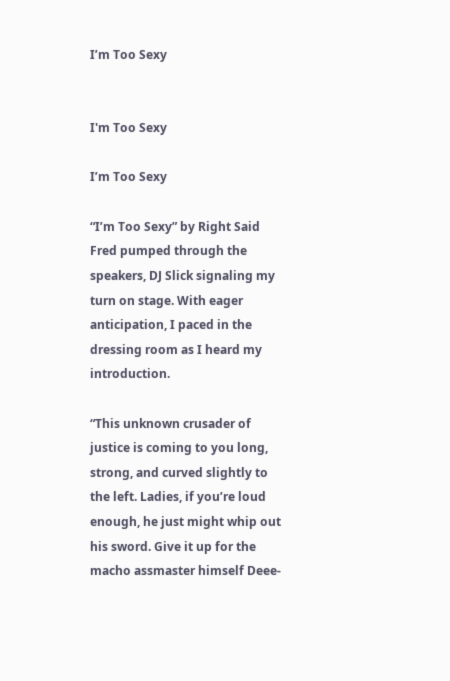I’m Too Sexy


I'm Too Sexy

I’m Too Sexy

“I’m Too Sexy” by Right Said Fred pumped through the speakers, DJ Slick signaling my turn on stage. With eager anticipation, I paced in the dressing room as I heard my introduction.

“This unknown crusader of justice is coming to you long, strong, and curved slightly to the left. Ladies, if you’re loud enough, he just might whip out his sword. Give it up for the macho assmaster himself Deee-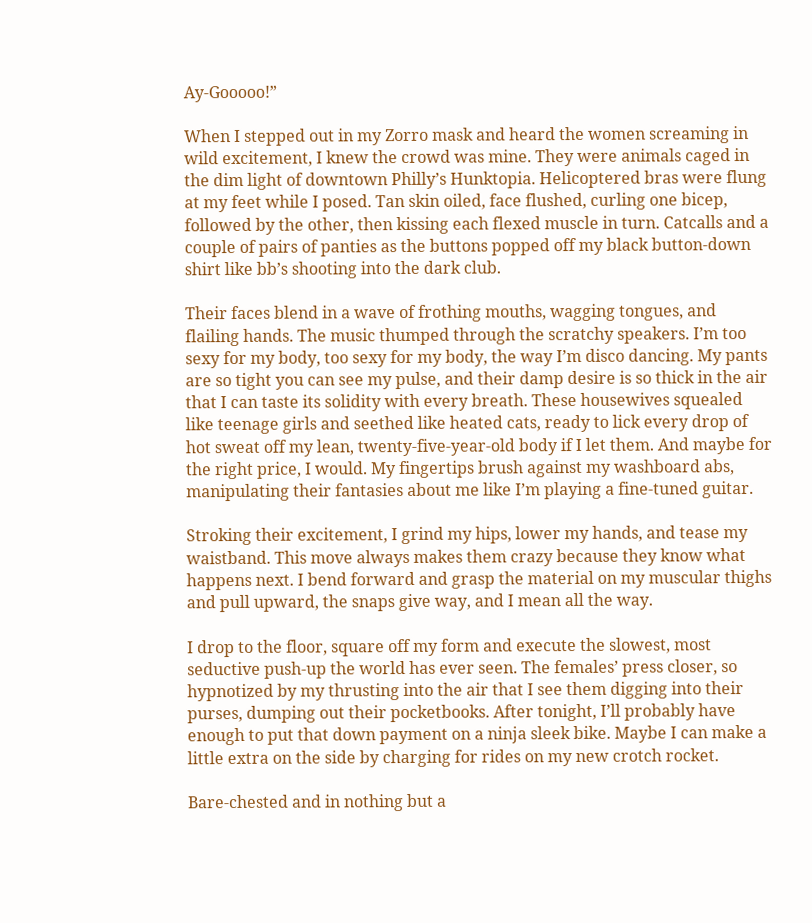Ay-Gooooo!”

When I stepped out in my Zorro mask and heard the women screaming in wild excitement, I knew the crowd was mine. They were animals caged in the dim light of downtown Philly’s Hunktopia. Helicoptered bras were flung at my feet while I posed. Tan skin oiled, face flushed, curling one bicep, followed by the other, then kissing each flexed muscle in turn. Catcalls and a couple of pairs of panties as the buttons popped off my black button-down shirt like bb’s shooting into the dark club.

Their faces blend in a wave of frothing mouths, wagging tongues, and flailing hands. The music thumped through the scratchy speakers. I’m too sexy for my body, too sexy for my body, the way I’m disco dancing. My pants are so tight you can see my pulse, and their damp desire is so thick in the air that I can taste its solidity with every breath. These housewives squealed like teenage girls and seethed like heated cats, ready to lick every drop of hot sweat off my lean, twenty-five-year-old body if I let them. And maybe for the right price, I would. My fingertips brush against my washboard abs, manipulating their fantasies about me like I’m playing a fine-tuned guitar.

Stroking their excitement, I grind my hips, lower my hands, and tease my waistband. This move always makes them crazy because they know what happens next. I bend forward and grasp the material on my muscular thighs and pull upward, the snaps give way, and I mean all the way.

I drop to the floor, square off my form and execute the slowest, most seductive push-up the world has ever seen. The females’ press closer, so hypnotized by my thrusting into the air that I see them digging into their purses, dumping out their pocketbooks. After tonight, I’ll probably have enough to put that down payment on a ninja sleek bike. Maybe I can make a little extra on the side by charging for rides on my new crotch rocket.

Bare-chested and in nothing but a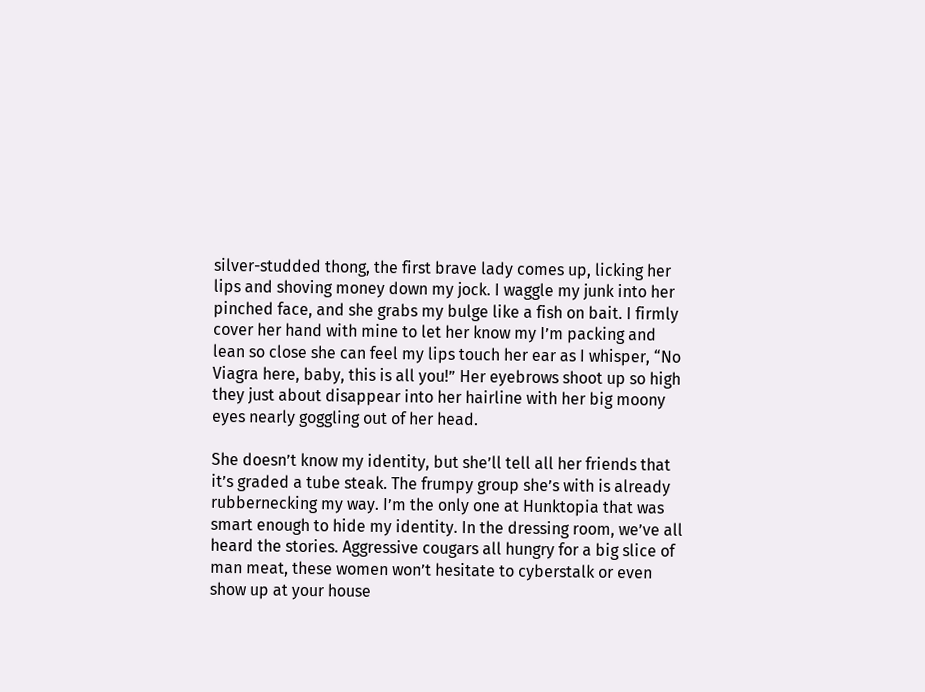silver-studded thong, the first brave lady comes up, licking her lips and shoving money down my jock. I waggle my junk into her pinched face, and she grabs my bulge like a fish on bait. I firmly cover her hand with mine to let her know my I’m packing and lean so close she can feel my lips touch her ear as I whisper, “No Viagra here, baby, this is all you!” Her eyebrows shoot up so high they just about disappear into her hairline with her big moony eyes nearly goggling out of her head.

She doesn’t know my identity, but she’ll tell all her friends that it’s graded a tube steak. The frumpy group she’s with is already rubbernecking my way. I’m the only one at Hunktopia that was smart enough to hide my identity. In the dressing room, we’ve all heard the stories. Aggressive cougars all hungry for a big slice of man meat, these women won’t hesitate to cyberstalk or even show up at your house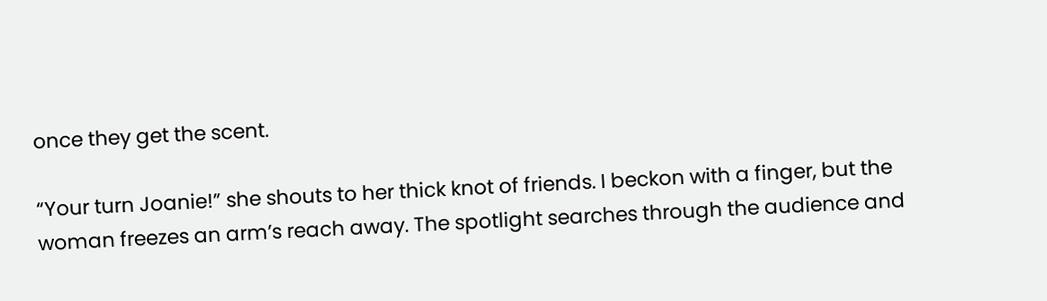once they get the scent.

“Your turn Joanie!” she shouts to her thick knot of friends. I beckon with a finger, but the woman freezes an arm’s reach away. The spotlight searches through the audience and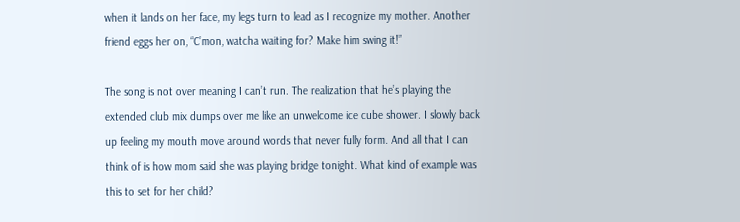when it lands on her face, my legs turn to lead as I recognize my mother. Another friend eggs her on, “C’mon, watcha waiting for? Make him swing it!”

The song is not over meaning I can’t run. The realization that he’s playing the extended club mix dumps over me like an unwelcome ice cube shower. I slowly back up feeling my mouth move around words that never fully form. And all that I can think of is how mom said she was playing bridge tonight. What kind of example was this to set for her child?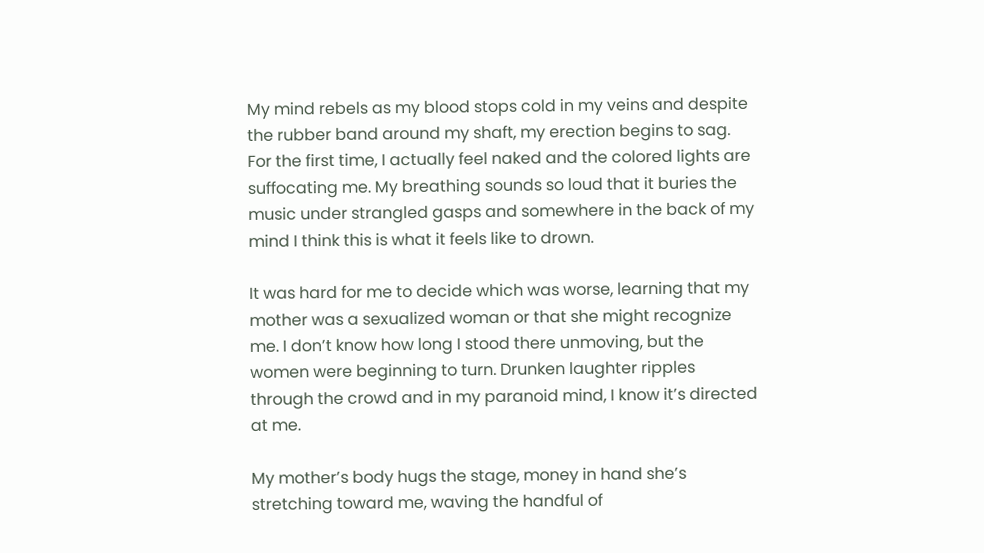My mind rebels as my blood stops cold in my veins and despite the rubber band around my shaft, my erection begins to sag. For the first time, I actually feel naked and the colored lights are suffocating me. My breathing sounds so loud that it buries the music under strangled gasps and somewhere in the back of my mind I think this is what it feels like to drown.

It was hard for me to decide which was worse, learning that my mother was a sexualized woman or that she might recognize me. I don’t know how long I stood there unmoving, but the women were beginning to turn. Drunken laughter ripples through the crowd and in my paranoid mind, I know it’s directed at me.

My mother’s body hugs the stage, money in hand she’s stretching toward me, waving the handful of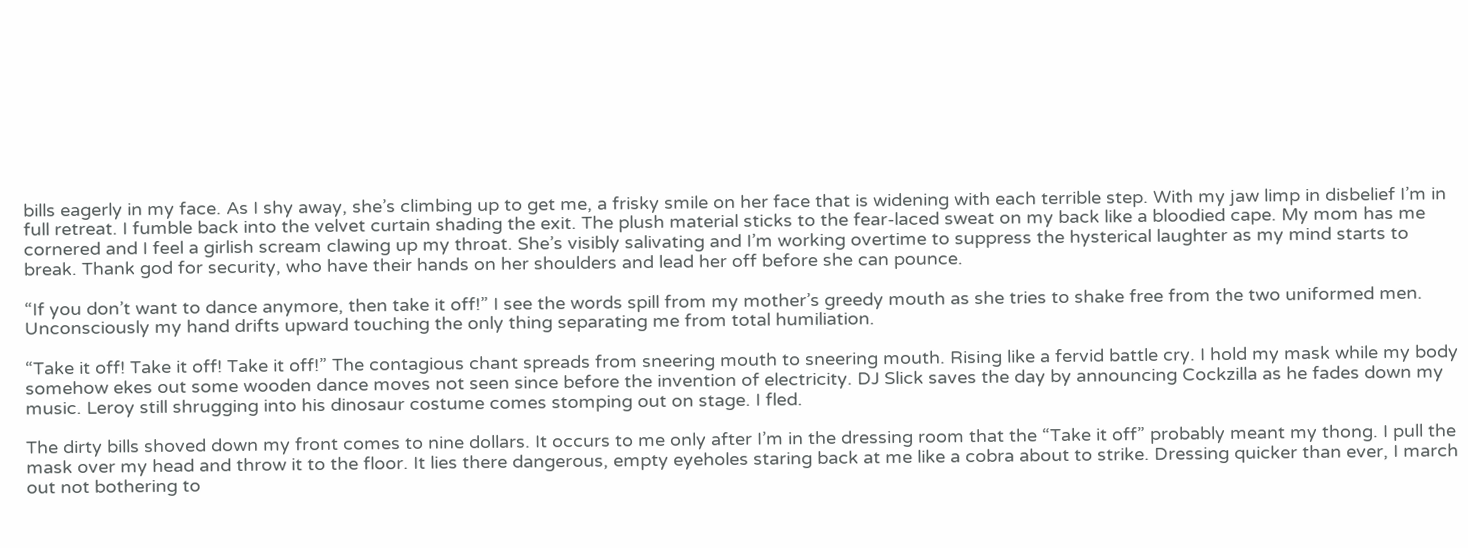bills eagerly in my face. As I shy away, she’s climbing up to get me, a frisky smile on her face that is widening with each terrible step. With my jaw limp in disbelief I’m in full retreat. I fumble back into the velvet curtain shading the exit. The plush material sticks to the fear-laced sweat on my back like a bloodied cape. My mom has me cornered and I feel a girlish scream clawing up my throat. She’s visibly salivating and I’m working overtime to suppress the hysterical laughter as my mind starts to break. Thank god for security, who have their hands on her shoulders and lead her off before she can pounce.

“If you don’t want to dance anymore, then take it off!” I see the words spill from my mother’s greedy mouth as she tries to shake free from the two uniformed men. Unconsciously my hand drifts upward touching the only thing separating me from total humiliation.

“Take it off! Take it off! Take it off!” The contagious chant spreads from sneering mouth to sneering mouth. Rising like a fervid battle cry. I hold my mask while my body somehow ekes out some wooden dance moves not seen since before the invention of electricity. DJ Slick saves the day by announcing Cockzilla as he fades down my music. Leroy still shrugging into his dinosaur costume comes stomping out on stage. I fled.

The dirty bills shoved down my front comes to nine dollars. It occurs to me only after I’m in the dressing room that the “Take it off” probably meant my thong. I pull the mask over my head and throw it to the floor. It lies there dangerous, empty eyeholes staring back at me like a cobra about to strike. Dressing quicker than ever, I march out not bothering to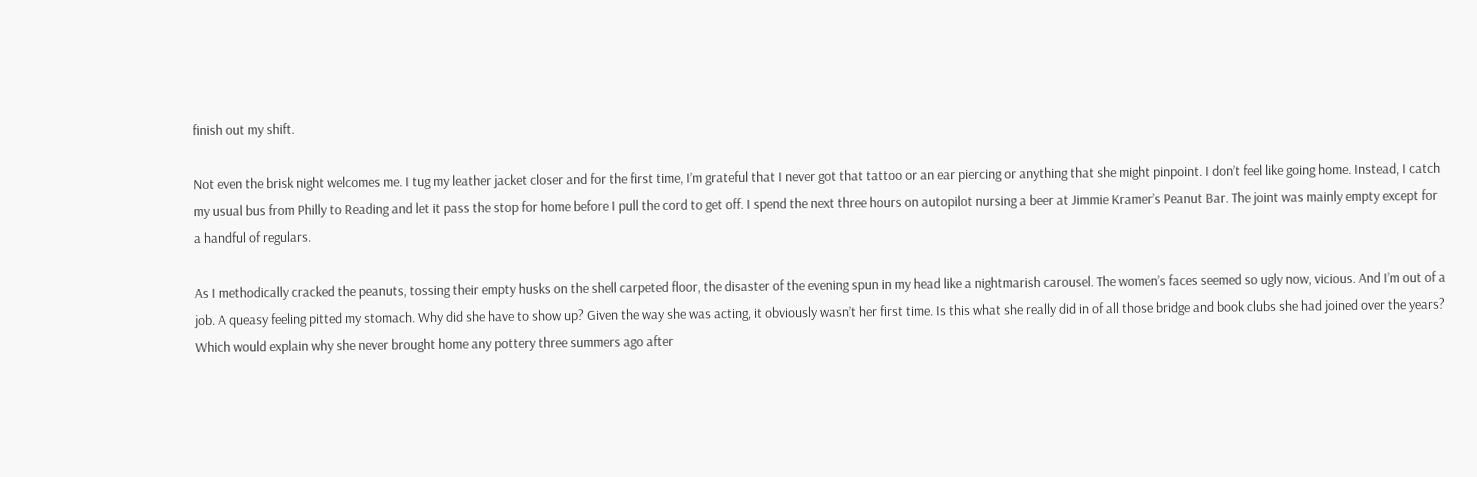finish out my shift.

Not even the brisk night welcomes me. I tug my leather jacket closer and for the first time, I’m grateful that I never got that tattoo or an ear piercing or anything that she might pinpoint. I don’t feel like going home. Instead, I catch my usual bus from Philly to Reading and let it pass the stop for home before I pull the cord to get off. I spend the next three hours on autopilot nursing a beer at Jimmie Kramer’s Peanut Bar. The joint was mainly empty except for a handful of regulars.

As I methodically cracked the peanuts, tossing their empty husks on the shell carpeted floor, the disaster of the evening spun in my head like a nightmarish carousel. The women’s faces seemed so ugly now, vicious. And I’m out of a job. A queasy feeling pitted my stomach. Why did she have to show up? Given the way she was acting, it obviously wasn’t her first time. Is this what she really did in of all those bridge and book clubs she had joined over the years? Which would explain why she never brought home any pottery three summers ago after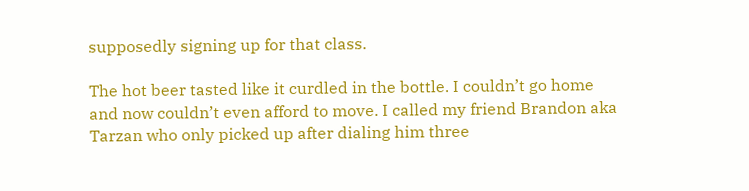supposedly signing up for that class.

The hot beer tasted like it curdled in the bottle. I couldn’t go home and now couldn’t even afford to move. I called my friend Brandon aka Tarzan who only picked up after dialing him three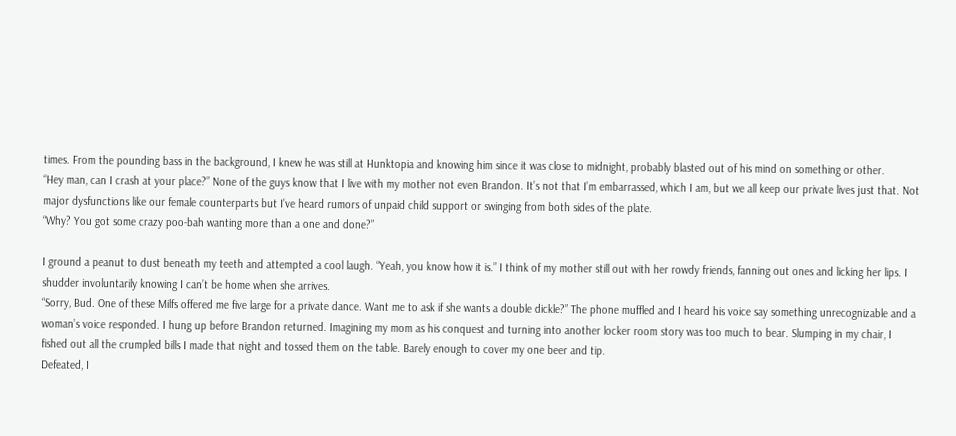times. From the pounding bass in the background, I knew he was still at Hunktopia and knowing him since it was close to midnight, probably blasted out of his mind on something or other.
“Hey man, can I crash at your place?” None of the guys know that I live with my mother not even Brandon. It’s not that I’m embarrassed, which I am, but we all keep our private lives just that. Not major dysfunctions like our female counterparts but I’ve heard rumors of unpaid child support or swinging from both sides of the plate.
“Why? You got some crazy poo-bah wanting more than a one and done?”

I ground a peanut to dust beneath my teeth and attempted a cool laugh. “Yeah, you know how it is.” I think of my mother still out with her rowdy friends, fanning out ones and licking her lips. I shudder involuntarily knowing I can’t be home when she arrives.
“Sorry, Bud. One of these Milfs offered me five large for a private dance. Want me to ask if she wants a double dickle?” The phone muffled and I heard his voice say something unrecognizable and a woman’s voice responded. I hung up before Brandon returned. Imagining my mom as his conquest and turning into another locker room story was too much to bear. Slumping in my chair, I fished out all the crumpled bills I made that night and tossed them on the table. Barely enough to cover my one beer and tip.
Defeated, I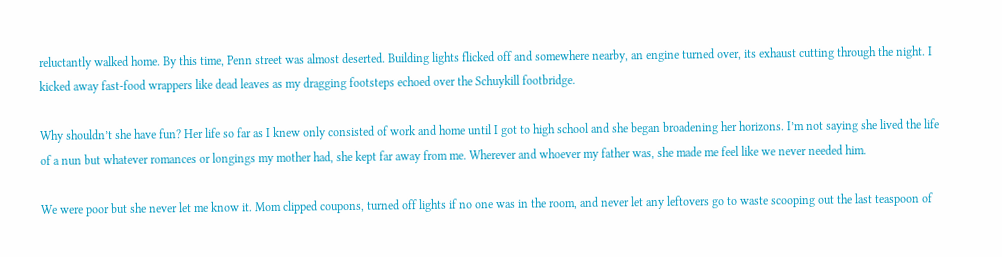reluctantly walked home. By this time, Penn street was almost deserted. Building lights flicked off and somewhere nearby, an engine turned over, its exhaust cutting through the night. I kicked away fast-food wrappers like dead leaves as my dragging footsteps echoed over the Schuykill footbridge.

Why shouldn’t she have fun? Her life so far as I knew only consisted of work and home until I got to high school and she began broadening her horizons. I’m not saying she lived the life of a nun but whatever romances or longings my mother had, she kept far away from me. Wherever and whoever my father was, she made me feel like we never needed him.

We were poor but she never let me know it. Mom clipped coupons, turned off lights if no one was in the room, and never let any leftovers go to waste scooping out the last teaspoon of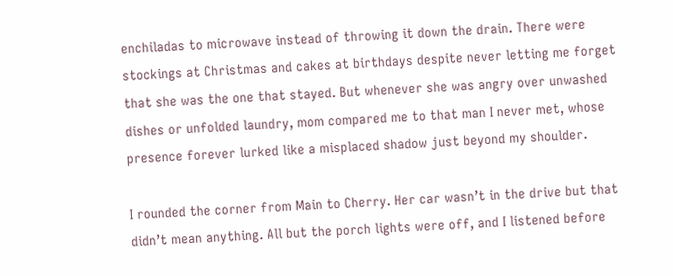enchiladas to microwave instead of throwing it down the drain. There were stockings at Christmas and cakes at birthdays despite never letting me forget that she was the one that stayed. But whenever she was angry over unwashed dishes or unfolded laundry, mom compared me to that man I never met, whose presence forever lurked like a misplaced shadow just beyond my shoulder.

I rounded the corner from Main to Cherry. Her car wasn’t in the drive but that didn’t mean anything. All but the porch lights were off, and I listened before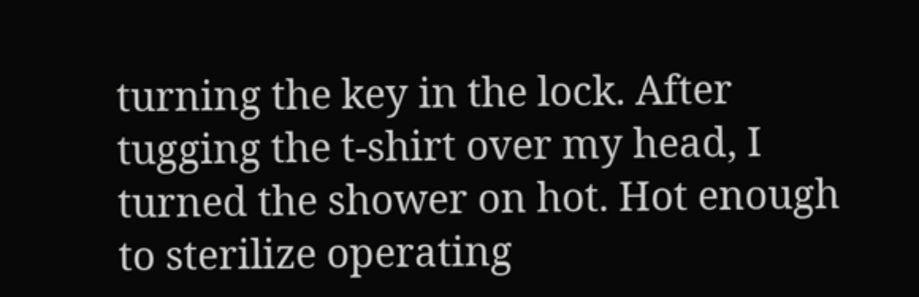turning the key in the lock. After tugging the t-shirt over my head, I turned the shower on hot. Hot enough to sterilize operating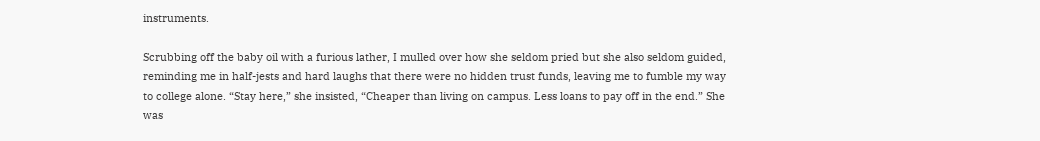instruments.

Scrubbing off the baby oil with a furious lather, I mulled over how she seldom pried but she also seldom guided, reminding me in half-jests and hard laughs that there were no hidden trust funds, leaving me to fumble my way to college alone. “Stay here,” she insisted, “Cheaper than living on campus. Less loans to pay off in the end.” She was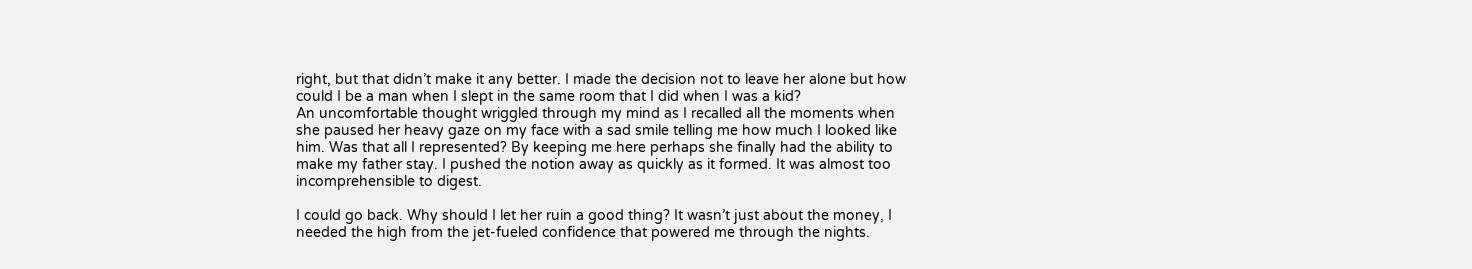right, but that didn’t make it any better. I made the decision not to leave her alone but how could I be a man when I slept in the same room that I did when I was a kid?
An uncomfortable thought wriggled through my mind as I recalled all the moments when she paused her heavy gaze on my face with a sad smile telling me how much I looked like him. Was that all I represented? By keeping me here perhaps she finally had the ability to make my father stay. I pushed the notion away as quickly as it formed. It was almost too incomprehensible to digest.

I could go back. Why should I let her ruin a good thing? It wasn’t just about the money, I needed the high from the jet-fueled confidence that powered me through the nights.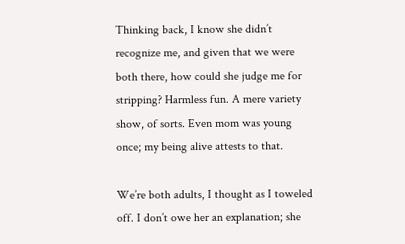Thinking back, I know she didn’t recognize me, and given that we were both there, how could she judge me for stripping? Harmless fun. A mere variety show, of sorts. Even mom was young once; my being alive attests to that.

We’re both adults, I thought as I toweled off. I don’t owe her an explanation; she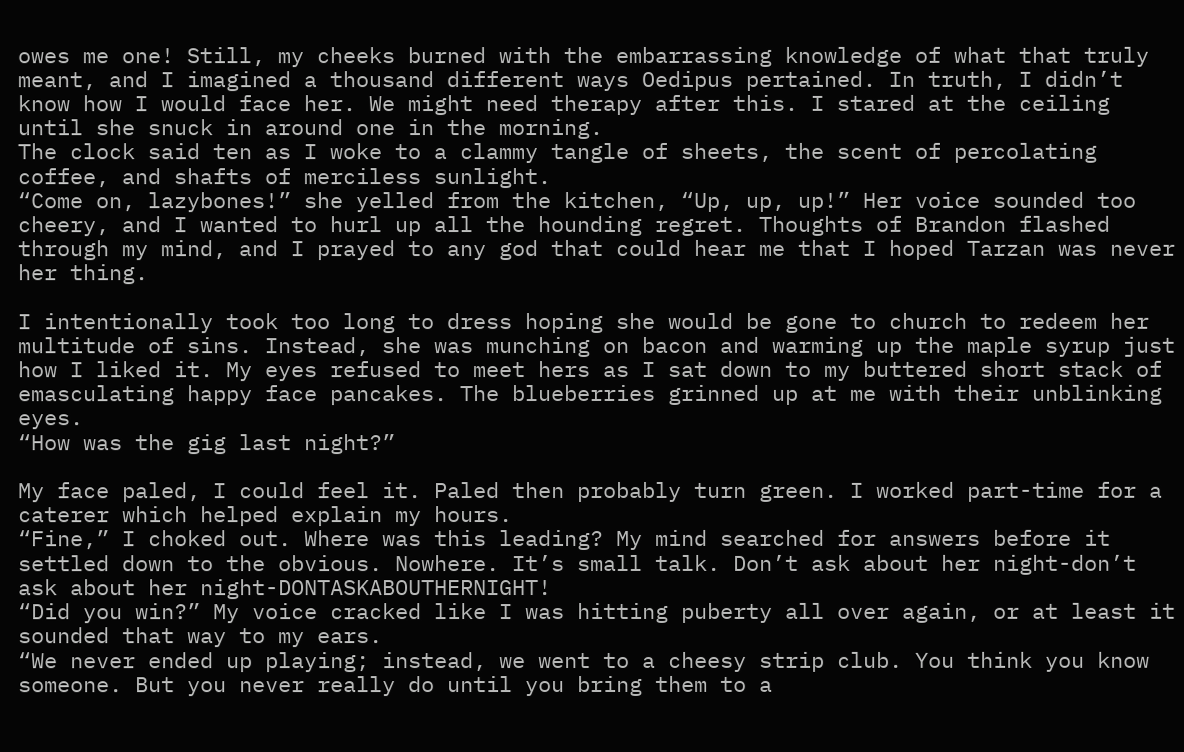owes me one! Still, my cheeks burned with the embarrassing knowledge of what that truly meant, and I imagined a thousand different ways Oedipus pertained. In truth, I didn’t know how I would face her. We might need therapy after this. I stared at the ceiling until she snuck in around one in the morning.
The clock said ten as I woke to a clammy tangle of sheets, the scent of percolating coffee, and shafts of merciless sunlight.
“Come on, lazybones!” she yelled from the kitchen, “Up, up, up!” Her voice sounded too cheery, and I wanted to hurl up all the hounding regret. Thoughts of Brandon flashed through my mind, and I prayed to any god that could hear me that I hoped Tarzan was never her thing.

I intentionally took too long to dress hoping she would be gone to church to redeem her multitude of sins. Instead, she was munching on bacon and warming up the maple syrup just how I liked it. My eyes refused to meet hers as I sat down to my buttered short stack of emasculating happy face pancakes. The blueberries grinned up at me with their unblinking eyes.
“How was the gig last night?”

My face paled, I could feel it. Paled then probably turn green. I worked part-time for a caterer which helped explain my hours.
“Fine,” I choked out. Where was this leading? My mind searched for answers before it settled down to the obvious. Nowhere. It’s small talk. Don’t ask about her night-don’t ask about her night-DONTASKABOUTHERNIGHT!
“Did you win?” My voice cracked like I was hitting puberty all over again, or at least it sounded that way to my ears.
“We never ended up playing; instead, we went to a cheesy strip club. You think you know someone. But you never really do until you bring them to a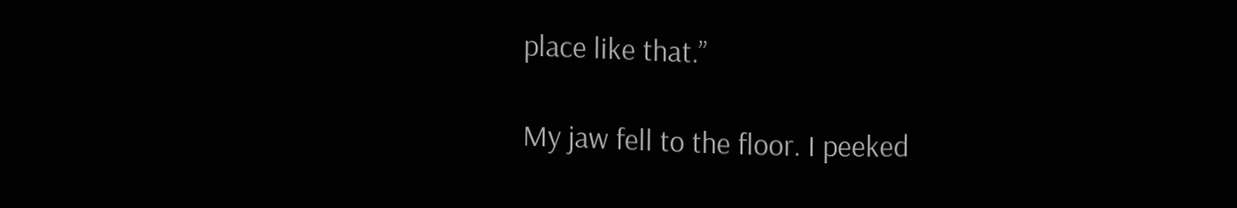place like that.”

My jaw fell to the floor. I peeked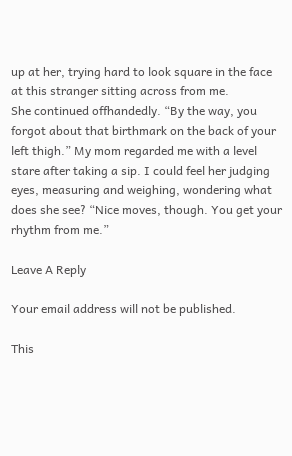up at her, trying hard to look square in the face at this stranger sitting across from me.
She continued offhandedly. “By the way, you forgot about that birthmark on the back of your left thigh.” My mom regarded me with a level stare after taking a sip. I could feel her judging eyes, measuring and weighing, wondering what does she see? “Nice moves, though. You get your rhythm from me.”

Leave A Reply

Your email address will not be published.

This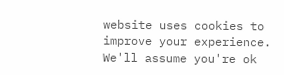website uses cookies to improve your experience. We'll assume you're ok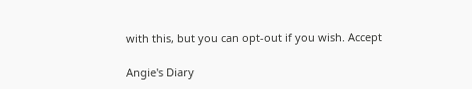with this, but you can opt-out if you wish. Accept

Angie's Diary